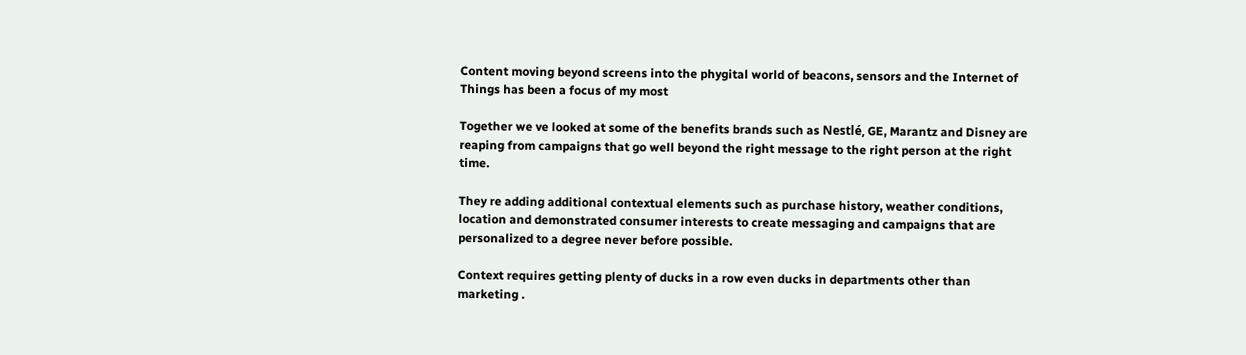Content moving beyond screens into the phygital world of beacons, sensors and the Internet of Things has been a focus of my most

Together we ve looked at some of the benefits brands such as Nestlé, GE, Marantz and Disney are reaping from campaigns that go well beyond the right message to the right person at the right time.

They re adding additional contextual elements such as purchase history, weather conditions, location and demonstrated consumer interests to create messaging and campaigns that are personalized to a degree never before possible.

Context requires getting plenty of ducks in a row even ducks in departments other than marketing .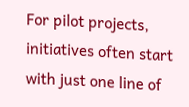For pilot projects, initiatives often start with just one line of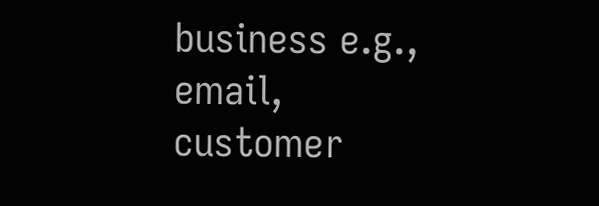business e.g., email, customer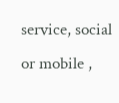service, social or mobile ,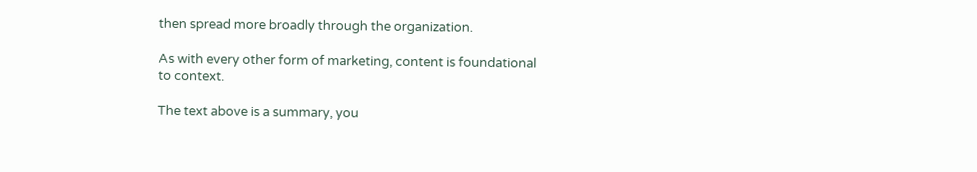then spread more broadly through the organization.

As with every other form of marketing, content is foundational to context.

The text above is a summary, you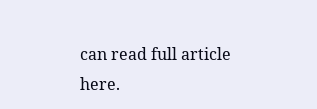can read full article here.